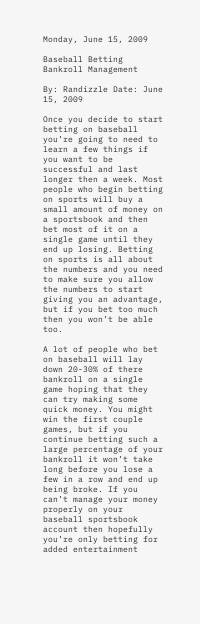Monday, June 15, 2009

Baseball Betting Bankroll Management

By: Randizzle Date: June 15, 2009

Once you decide to start betting on baseball you’re going to need to learn a few things if you want to be successful and last longer then a week. Most people who begin betting on sports will buy a small amount of money on a sportsbook and then bet most of it on a single game until they end up losing. Betting on sports is all about the numbers and you need to make sure you allow the numbers to start giving you an advantage, but if you bet too much then you won’t be able too.

A lot of people who bet on baseball will lay down 20-30% of there bankroll on a single game hoping that they can try making some quick money. You might win the first couple games, but if you continue betting such a large percentage of your bankroll it won’t take long before you lose a few in a row and end up being broke. If you can’t manage your money properly on your baseball sportsbook account then hopefully you’re only betting for added entertainment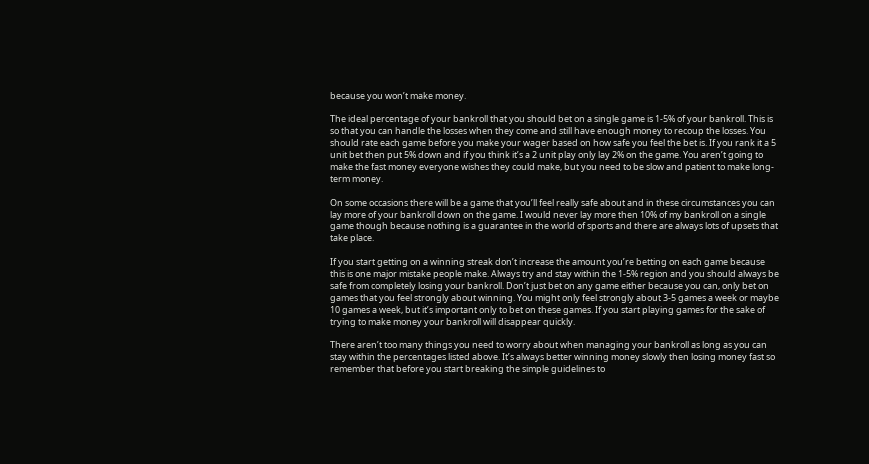because you won’t make money.

The ideal percentage of your bankroll that you should bet on a single game is 1-5% of your bankroll. This is so that you can handle the losses when they come and still have enough money to recoup the losses. You should rate each game before you make your wager based on how safe you feel the bet is. If you rank it a 5 unit bet then put 5% down and if you think it’s a 2 unit play only lay 2% on the game. You aren’t going to make the fast money everyone wishes they could make, but you need to be slow and patient to make long-term money.

On some occasions there will be a game that you’ll feel really safe about and in these circumstances you can lay more of your bankroll down on the game. I would never lay more then 10% of my bankroll on a single game though because nothing is a guarantee in the world of sports and there are always lots of upsets that take place.

If you start getting on a winning streak don’t increase the amount you’re betting on each game because this is one major mistake people make. Always try and stay within the 1-5% region and you should always be safe from completely losing your bankroll. Don’t just bet on any game either because you can, only bet on games that you feel strongly about winning. You might only feel strongly about 3-5 games a week or maybe 10 games a week, but it’s important only to bet on these games. If you start playing games for the sake of trying to make money your bankroll will disappear quickly.

There aren’t too many things you need to worry about when managing your bankroll as long as you can stay within the percentages listed above. It’s always better winning money slowly then losing money fast so remember that before you start breaking the simple guidelines to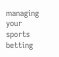managing your sports betting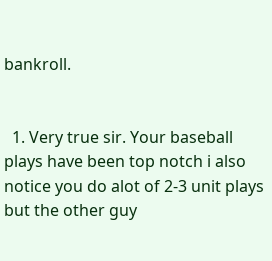bankroll.


  1. Very true sir. Your baseball plays have been top notch i also notice you do alot of 2-3 unit plays but the other guy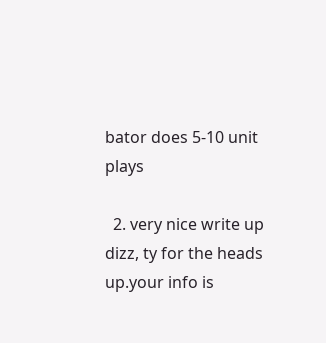bator does 5-10 unit plays

  2. very nice write up dizz, ty for the heads up.your info is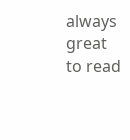always great to read